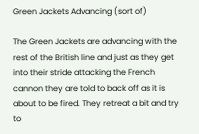Green Jackets Advancing (sort of)

The Green Jackets are advancing with the rest of the British line and just as they get into their stride attacking the French cannon they are told to back off as it is about to be fired. They retreat a bit and try to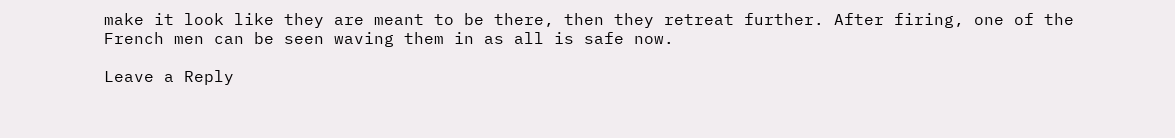make it look like they are meant to be there, then they retreat further. After firing, one of the French men can be seen waving them in as all is safe now.

Leave a Reply